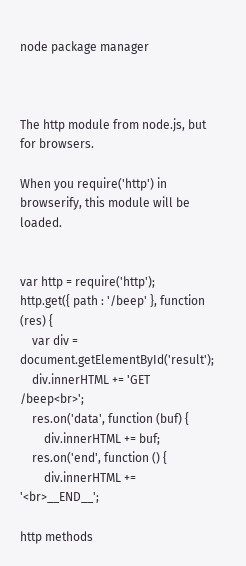node package manager



The http module from node.js, but for browsers.

When you require('http') in browserify, this module will be loaded.


var http = require('http');
http.get({ path : '/beep' }, function (res) {
    var div = document.getElementById('result');
    div.innerHTML += 'GET /beep<br>';
    res.on('data', function (buf) {
        div.innerHTML += buf;
    res.on('end', function () {
        div.innerHTML += '<br>__END__';

http methods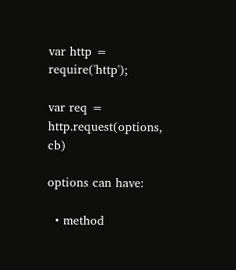var http = require('http');

var req = http.request(options, cb)

options can have:

  • method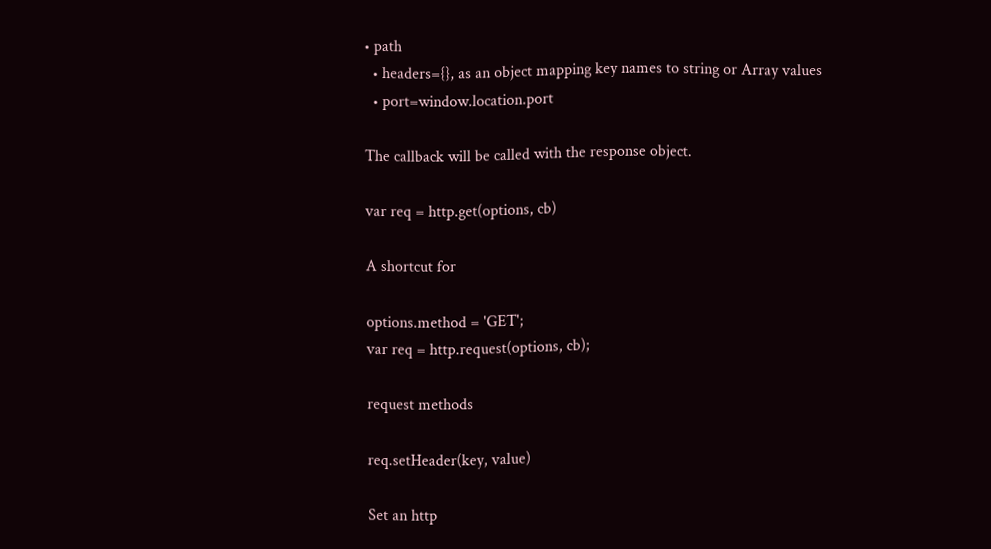• path
  • headers={}, as an object mapping key names to string or Array values
  • port=window.location.port

The callback will be called with the response object.

var req = http.get(options, cb)

A shortcut for

options.method = 'GET';
var req = http.request(options, cb);

request methods

req.setHeader(key, value)

Set an http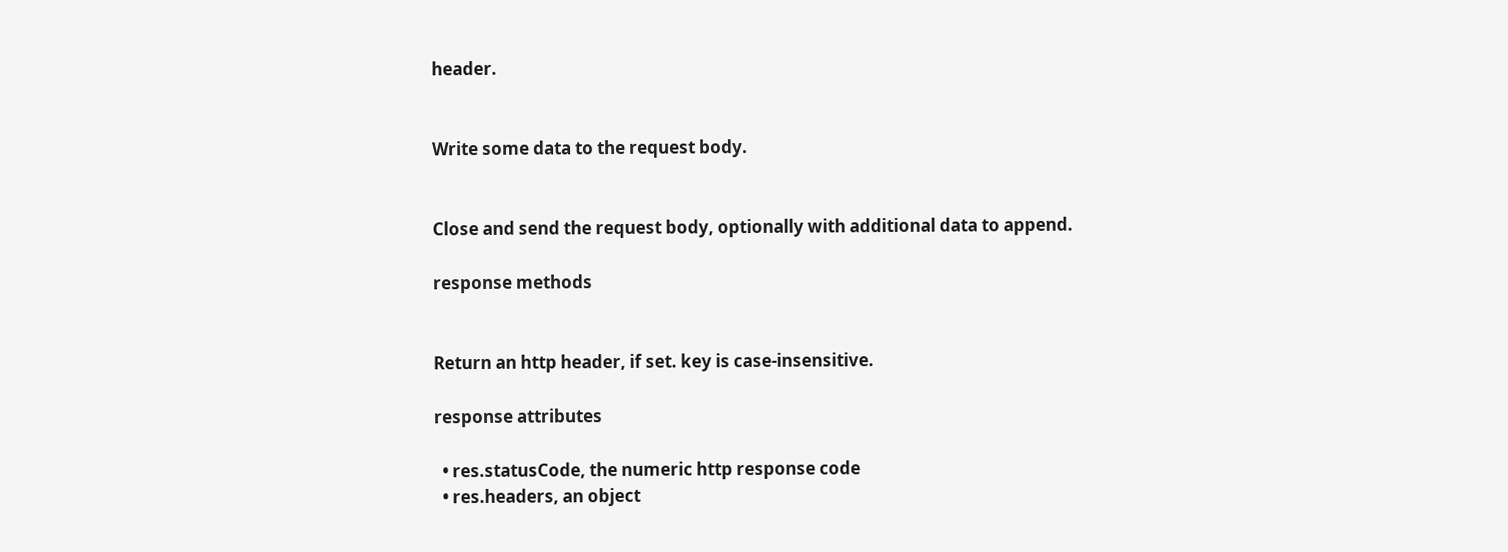header.


Write some data to the request body.


Close and send the request body, optionally with additional data to append.

response methods


Return an http header, if set. key is case-insensitive.

response attributes

  • res.statusCode, the numeric http response code
  • res.headers, an object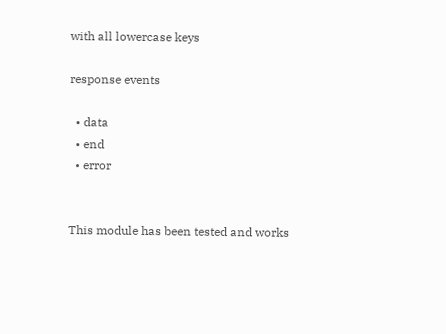with all lowercase keys

response events

  • data
  • end
  • error


This module has been tested and works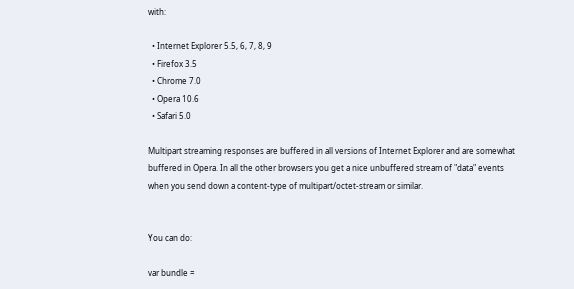with:

  • Internet Explorer 5.5, 6, 7, 8, 9
  • Firefox 3.5
  • Chrome 7.0
  • Opera 10.6
  • Safari 5.0

Multipart streaming responses are buffered in all versions of Internet Explorer and are somewhat buffered in Opera. In all the other browsers you get a nice unbuffered stream of "data" events when you send down a content-type of multipart/octet-stream or similar.


You can do:

var bundle =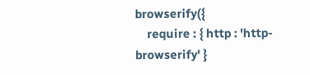browserify({
    require : { http : 'http-browserify' }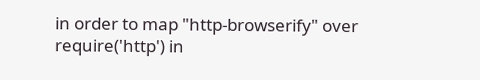in order to map "http-browserify" over require('http') in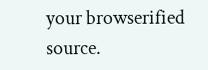your browserified source.